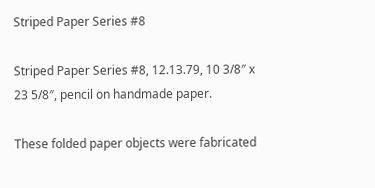Striped Paper Series #8

Striped Paper Series #8, 12.13.79, 10 3/8″ x 23 5/8″, pencil on handmade paper.

These folded paper objects were fabricated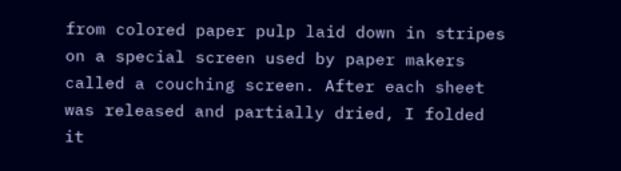from colored paper pulp laid down in stripes on a special screen used by paper makers called a couching screen. After each sheet was released and partially dried, I folded it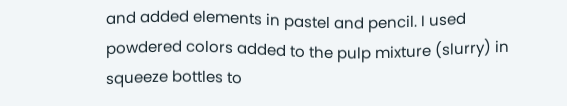and added elements in pastel and pencil. I used powdered colors added to the pulp mixture (slurry) in squeeze bottles to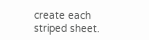create each striped sheet.